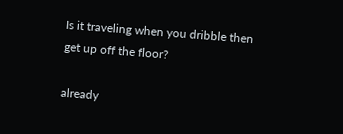Is it traveling when you dribble then get up off the floor?

already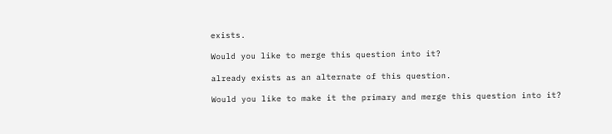exists.

Would you like to merge this question into it?

already exists as an alternate of this question.

Would you like to make it the primary and merge this question into it?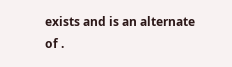exists and is an alternate of .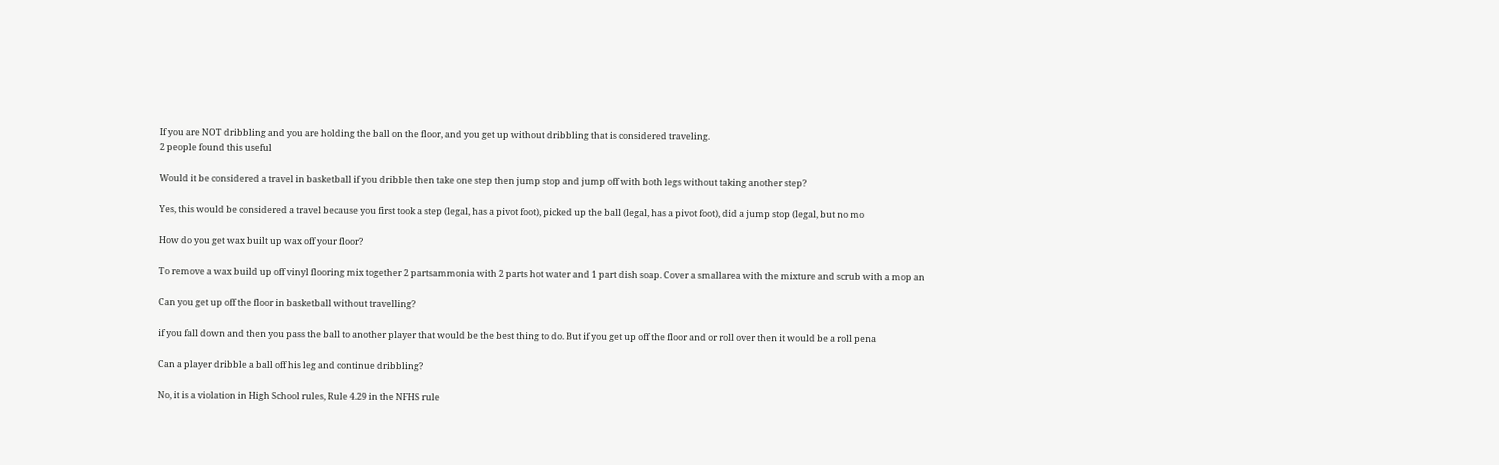If you are NOT dribbling and you are holding the ball on the floor, and you get up without dribbling that is considered traveling.
2 people found this useful

Would it be considered a travel in basketball if you dribble then take one step then jump stop and jump off with both legs without taking another step?

Yes, this would be considered a travel because you first took a step (legal, has a pivot foot), picked up the ball (legal, has a pivot foot), did a jump stop (legal, but no mo

How do you get wax built up wax off your floor?

To remove a wax build up off vinyl flooring mix together 2 partsammonia with 2 parts hot water and 1 part dish soap. Cover a smallarea with the mixture and scrub with a mop an

Can you get up off the floor in basketball without travelling?

if you fall down and then you pass the ball to another player that would be the best thing to do. But if you get up off the floor and or roll over then it would be a roll pena

Can a player dribble a ball off his leg and continue dribbling?

No, it is a violation in High School rules, Rule 4.29 in the NFHS rule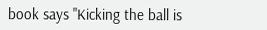book says "Kicking the ball is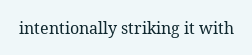intentionally striking it with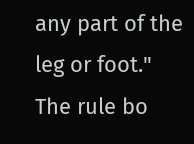any part of the leg or foot." The rule bo